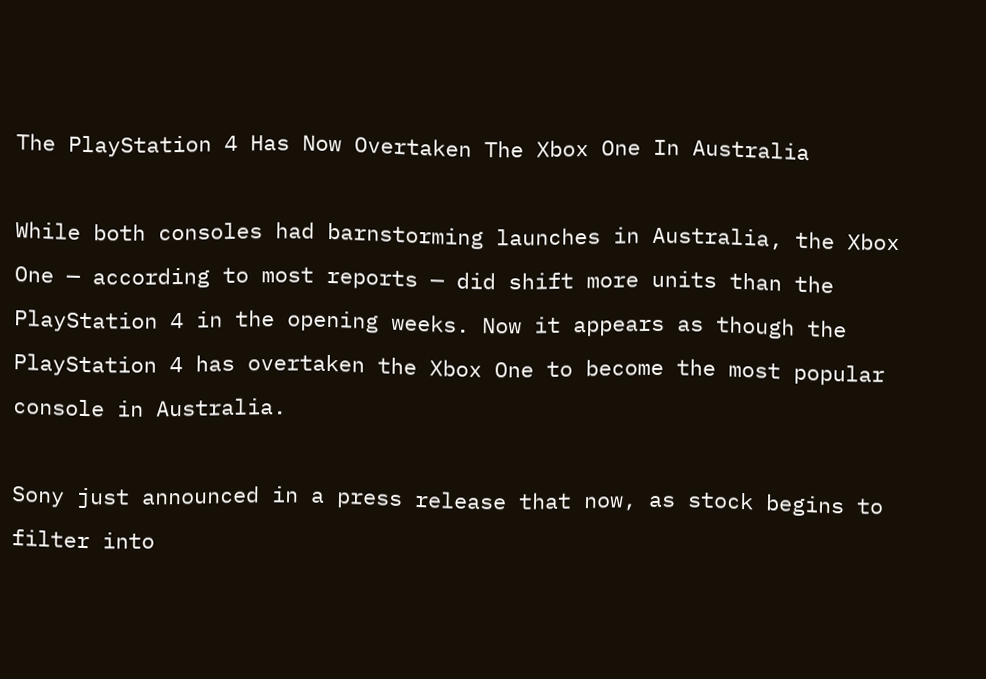The PlayStation 4 Has Now Overtaken The Xbox One In Australia

While both consoles had barnstorming launches in Australia, the Xbox One — according to most reports — did shift more units than the PlayStation 4 in the opening weeks. Now it appears as though the PlayStation 4 has overtaken the Xbox One to become the most popular console in Australia.

Sony just announced in a press release that now, as stock begins to filter into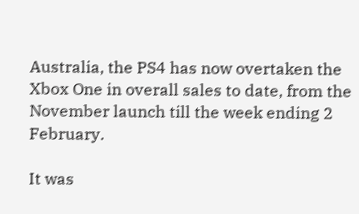Australia, the PS4 has now overtaken the Xbox One in overall sales to date, from the November launch till the week ending 2 February.

It was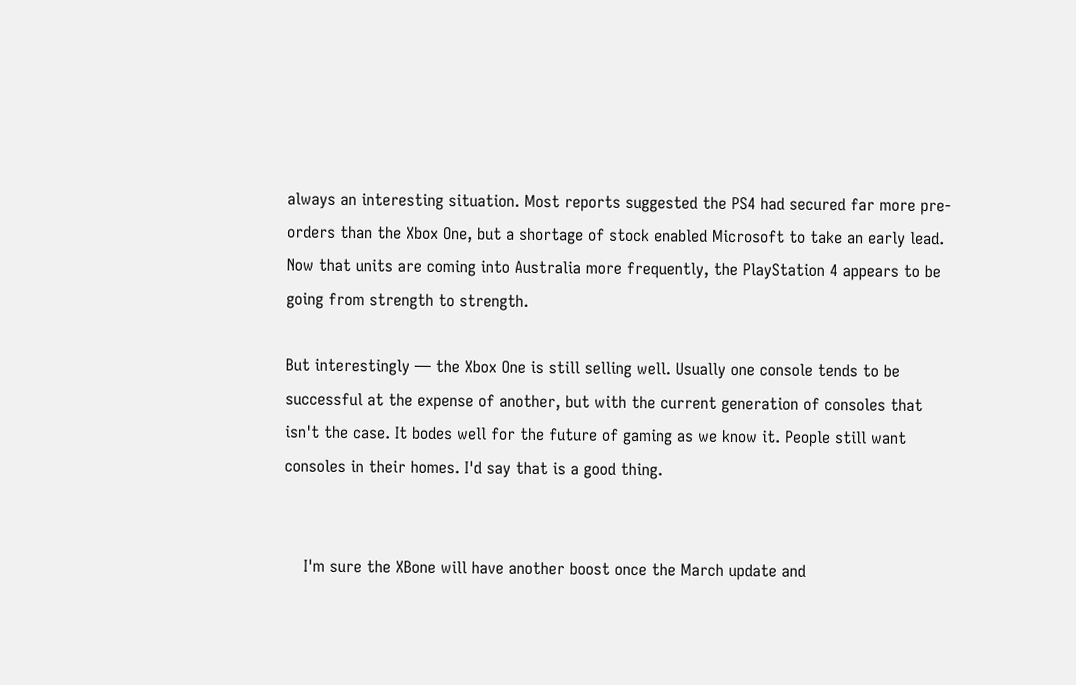always an interesting situation. Most reports suggested the PS4 had secured far more pre-orders than the Xbox One, but a shortage of stock enabled Microsoft to take an early lead. Now that units are coming into Australia more frequently, the PlayStation 4 appears to be going from strength to strength.

But interestingly — the Xbox One is still selling well. Usually one console tends to be successful at the expense of another, but with the current generation of consoles that isn't the case. It bodes well for the future of gaming as we know it. People still want consoles in their homes. I'd say that is a good thing.


    I'm sure the XBone will have another boost once the March update and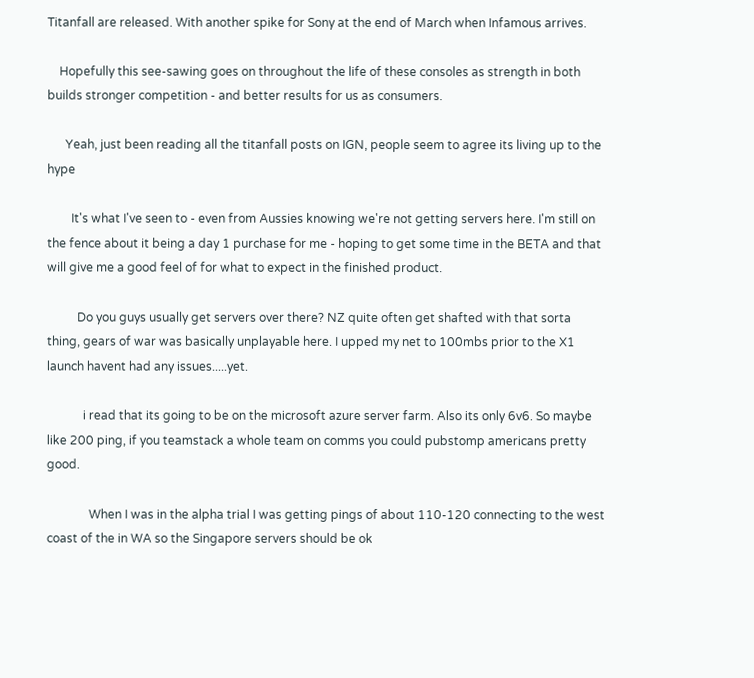Titanfall are released. With another spike for Sony at the end of March when Infamous arrives.

    Hopefully this see-sawing goes on throughout the life of these consoles as strength in both builds stronger competition - and better results for us as consumers.

      Yeah, just been reading all the titanfall posts on IGN, people seem to agree its living up to the hype

        It's what I've seen to - even from Aussies knowing we're not getting servers here. I'm still on the fence about it being a day 1 purchase for me - hoping to get some time in the BETA and that will give me a good feel of for what to expect in the finished product.

          Do you guys usually get servers over there? NZ quite often get shafted with that sorta thing, gears of war was basically unplayable here. I upped my net to 100mbs prior to the X1 launch havent had any issues.....yet.

            i read that its going to be on the microsoft azure server farm. Also its only 6v6. So maybe like 200 ping, if you teamstack a whole team on comms you could pubstomp americans pretty good.

              When I was in the alpha trial I was getting pings of about 110-120 connecting to the west coast of the in WA so the Singapore servers should be ok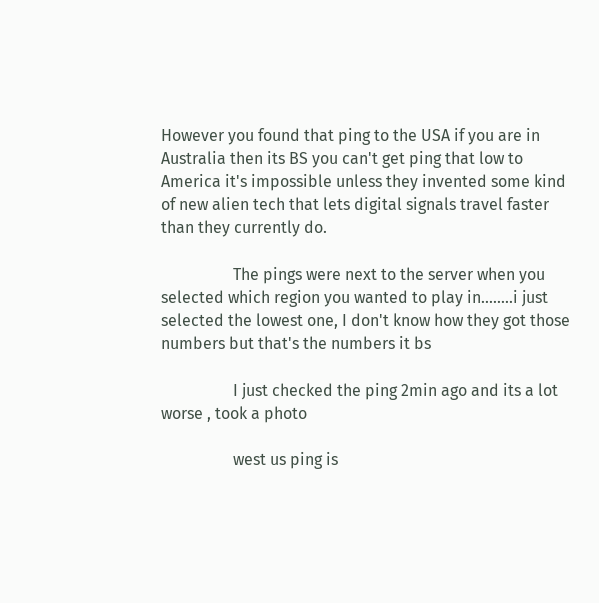However you found that ping to the USA if you are in Australia then its BS you can't get ping that low to America it's impossible unless they invented some kind of new alien tech that lets digital signals travel faster than they currently do.

                  The pings were next to the server when you selected which region you wanted to play in........i just selected the lowest one, I don't know how they got those numbers but that's the numbers it bs

                  I just checked the ping 2min ago and its a lot worse , took a photo

                  west us ping is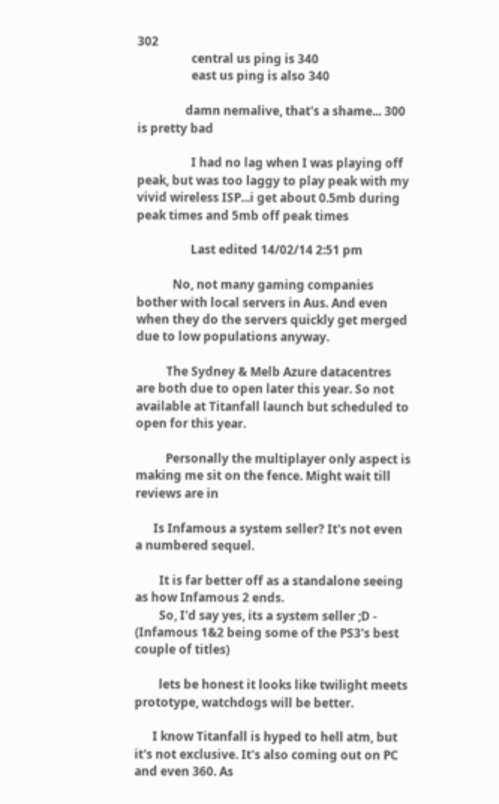302
                  central us ping is 340
                  east us ping is also 340

                damn nemalive, that's a shame... 300 is pretty bad

                  I had no lag when I was playing off peak, but was too laggy to play peak with my vivid wireless ISP...i get about 0.5mb during peak times and 5mb off peak times

                  Last edited 14/02/14 2:51 pm

            No, not many gaming companies bother with local servers in Aus. And even when they do the servers quickly get merged due to low populations anyway.

          The Sydney & Melb Azure datacentres are both due to open later this year. So not available at Titanfall launch but scheduled to open for this year.

          Personally the multiplayer only aspect is making me sit on the fence. Might wait till reviews are in

      Is Infamous a system seller? It's not even a numbered sequel.

        It is far better off as a standalone seeing as how Infamous 2 ends.
        So, I'd say yes, its a system seller ;D - (Infamous 1&2 being some of the PS3's best couple of titles)

        lets be honest it looks like twilight meets prototype, watchdogs will be better.

      I know Titanfall is hyped to hell atm, but it's not exclusive. It's also coming out on PC and even 360. As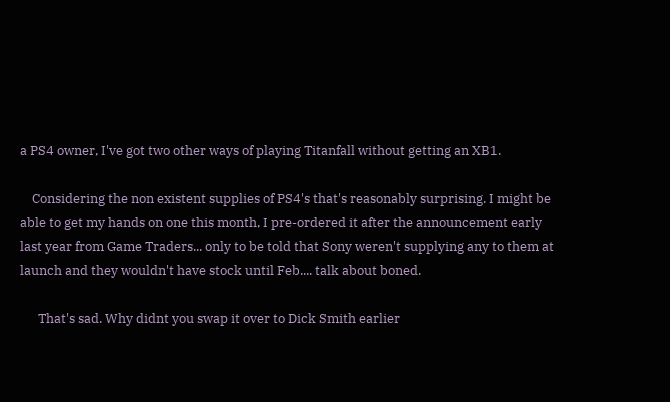a PS4 owner, I've got two other ways of playing Titanfall without getting an XB1.

    Considering the non existent supplies of PS4's that's reasonably surprising. I might be able to get my hands on one this month, I pre-ordered it after the announcement early last year from Game Traders... only to be told that Sony weren't supplying any to them at launch and they wouldn't have stock until Feb.... talk about boned.

      That's sad. Why didnt you swap it over to Dick Smith earlier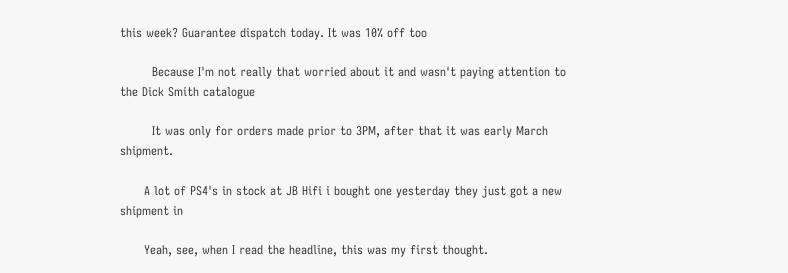this week? Guarantee dispatch today. It was 10% off too

        Because I'm not really that worried about it and wasn't paying attention to the Dick Smith catalogue

        It was only for orders made prior to 3PM, after that it was early March shipment.

      A lot of PS4's in stock at JB Hifi i bought one yesterday they just got a new shipment in

      Yeah, see, when I read the headline, this was my first thought.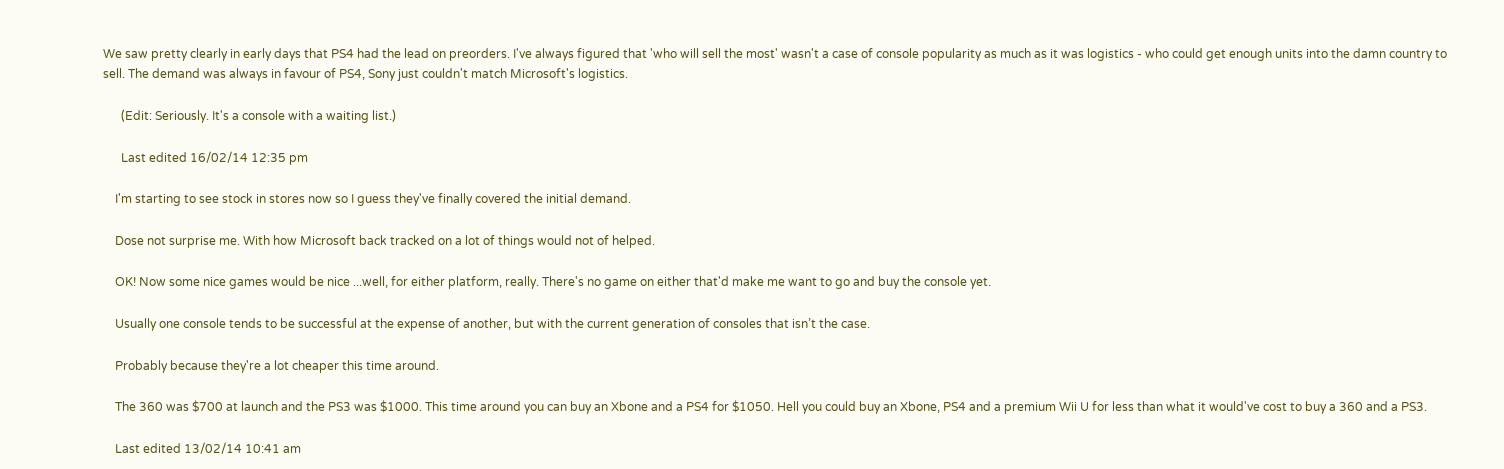We saw pretty clearly in early days that PS4 had the lead on preorders. I've always figured that 'who will sell the most' wasn't a case of console popularity as much as it was logistics - who could get enough units into the damn country to sell. The demand was always in favour of PS4, Sony just couldn't match Microsoft's logistics.

      (Edit: Seriously. It's a console with a waiting list.)

      Last edited 16/02/14 12:35 pm

    I'm starting to see stock in stores now so I guess they've finally covered the initial demand.

    Dose not surprise me. With how Microsoft back tracked on a lot of things would not of helped.

    OK! Now some nice games would be nice ...well, for either platform, really. There's no game on either that'd make me want to go and buy the console yet.

    Usually one console tends to be successful at the expense of another, but with the current generation of consoles that isn’t the case.

    Probably because they're a lot cheaper this time around.

    The 360 was $700 at launch and the PS3 was $1000. This time around you can buy an Xbone and a PS4 for $1050. Hell you could buy an Xbone, PS4 and a premium Wii U for less than what it would've cost to buy a 360 and a PS3.

    Last edited 13/02/14 10:41 am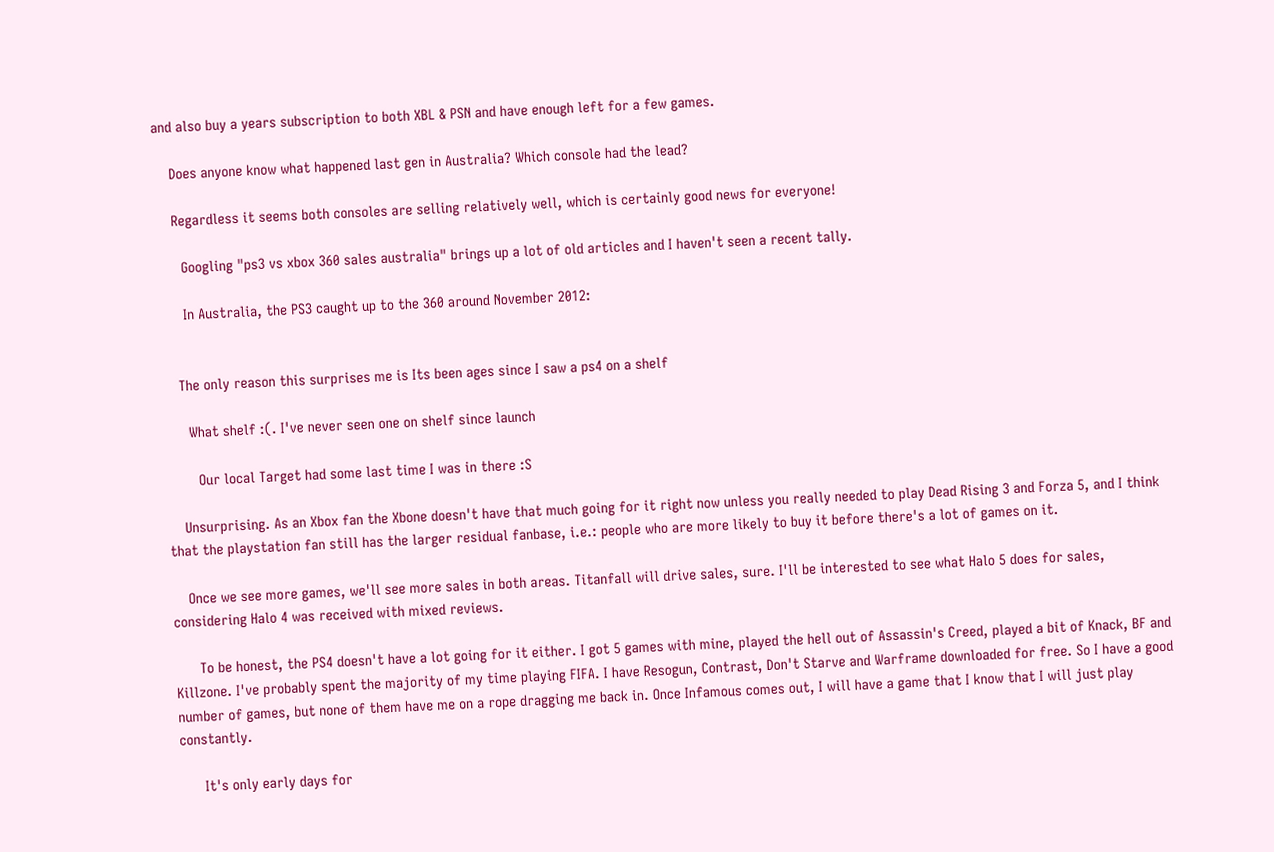and also buy a years subscription to both XBL & PSN and have enough left for a few games.

    Does anyone know what happened last gen in Australia? Which console had the lead?

    Regardless it seems both consoles are selling relatively well, which is certainly good news for everyone!

      Googling "ps3 vs xbox 360 sales australia" brings up a lot of old articles and I haven't seen a recent tally.

      In Australia, the PS3 caught up to the 360 around November 2012:


    The only reason this surprises me is Its been ages since I saw a ps4 on a shelf

      What shelf :(. I've never seen one on shelf since launch

        Our local Target had some last time I was in there :S

    Unsurprising. As an Xbox fan the Xbone doesn't have that much going for it right now unless you really needed to play Dead Rising 3 and Forza 5, and I think that the playstation fan still has the larger residual fanbase, i.e.: people who are more likely to buy it before there's a lot of games on it.

    Once we see more games, we'll see more sales in both areas. Titanfall will drive sales, sure. I'll be interested to see what Halo 5 does for sales, considering Halo 4 was received with mixed reviews.

      To be honest, the PS4 doesn't have a lot going for it either. I got 5 games with mine, played the hell out of Assassin's Creed, played a bit of Knack, BF and Killzone. I've probably spent the majority of my time playing FIFA. I have Resogun, Contrast, Don't Starve and Warframe downloaded for free. So I have a good number of games, but none of them have me on a rope dragging me back in. Once Infamous comes out, I will have a game that I know that I will just play constantly.

      It's only early days for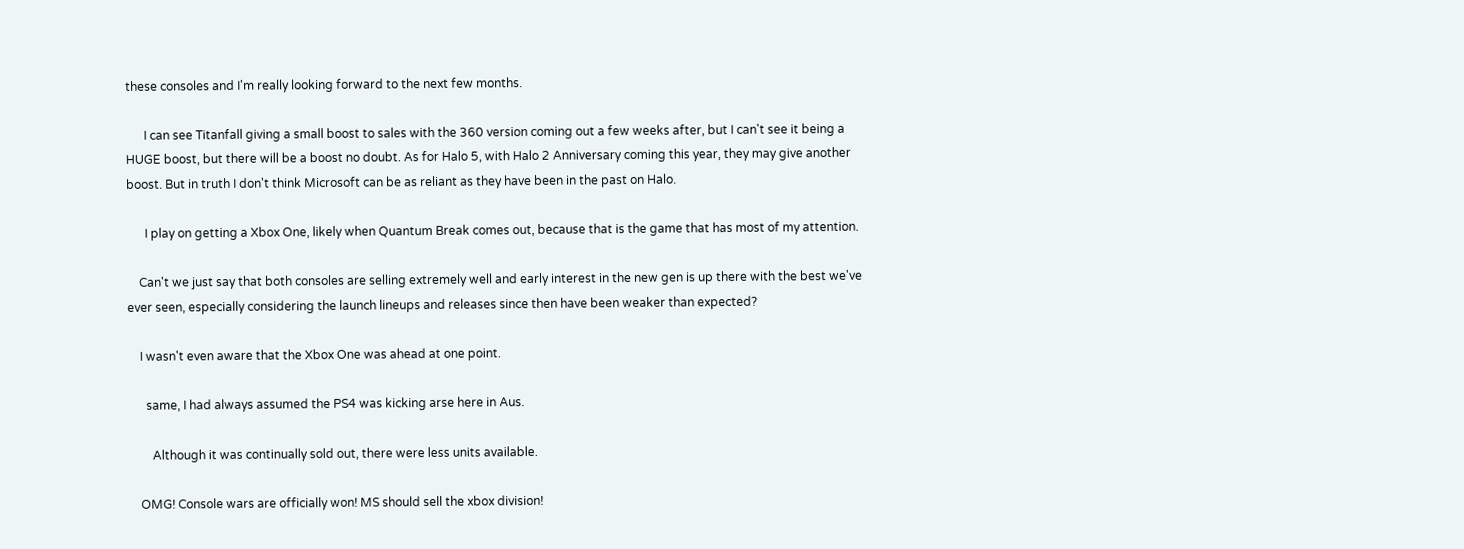these consoles and I'm really looking forward to the next few months.

      I can see Titanfall giving a small boost to sales with the 360 version coming out a few weeks after, but I can't see it being a HUGE boost, but there will be a boost no doubt. As for Halo 5, with Halo 2 Anniversary coming this year, they may give another boost. But in truth I don't think Microsoft can be as reliant as they have been in the past on Halo.

      I play on getting a Xbox One, likely when Quantum Break comes out, because that is the game that has most of my attention.

    Can't we just say that both consoles are selling extremely well and early interest in the new gen is up there with the best we've ever seen, especially considering the launch lineups and releases since then have been weaker than expected?

    I wasn't even aware that the Xbox One was ahead at one point.

      same, I had always assumed the PS4 was kicking arse here in Aus.

        Although it was continually sold out, there were less units available.

    OMG! Console wars are officially won! MS should sell the xbox division!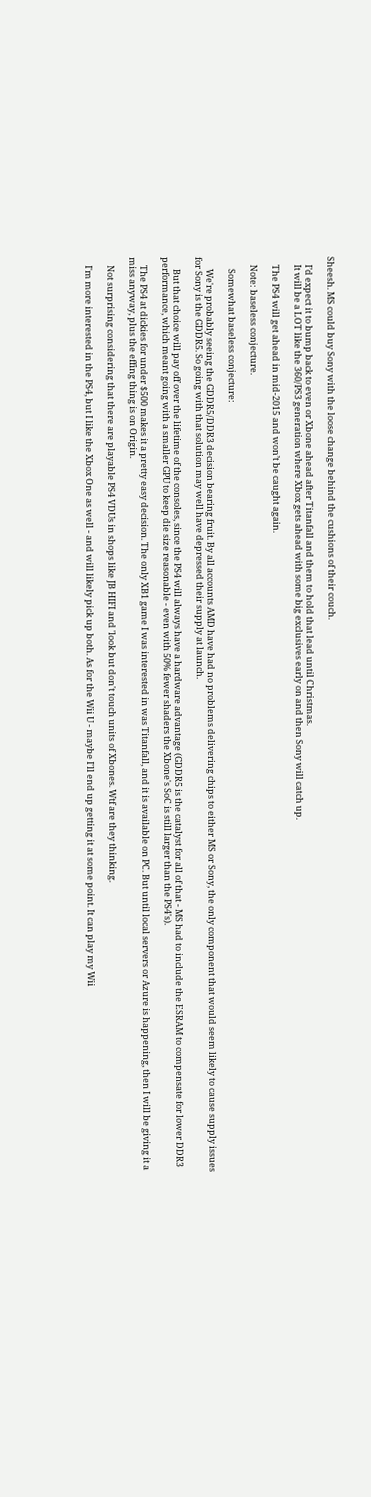Sheesh. MS could buy Sony with the loose change behind the cushions of their couch.

    I’d expect it to bump back to even or Xbone ahead after Titanfall and them to hold that lead until Christmas.
    It will be a LOT like the 360/PS3 generation where Xbox gets ahead with some big exclusives early on and then Sony will catch up.

    The PS4 will get ahead in mid-2015 and won’t be caught again.

    Note: baseless conjecture.

      Somewhat baseless conjecture:

      We're probably seeing the GDDR5/DDR3 decision bearing fruit. By all accounts AMD have had no problems delivering chips to either MS or Sony, the only component that would seem likely to cause supply issues for Sony is the GDDR5. So going with that solution may well have depressed their supply at launch.

      But that choice will pay off over the lifetime of the consoles, since the PS4 will always have a hardware advantage (GDDR5 is the catalyst for all of that - MS had to include the ESRAM to compensate for lower DDR3 performance, which meant going with a smaller GPU to keep die size reasonable - even with 50% fewer shaders the Xbone's SoC is still larger than the PS4's).

    The PS4 at dickies for under $500 makes it a pretty easy decision. The only XB1 game I was interested in was Titanfall, and it is available on PC. But until local servers or Azure is happening, then I will be giving it a miss anyway, plus the effing thing is on Origin.

    Not surprising considering that there are playable PS4 VDUs in shops like JB HIFI and 'look but don't touch units of Xbones. Wtf are they thinking.

    I'm more interested in the PS4, but I like the Xbox One as well - and will likely pick up both. As for the Wii U - maybe I'll end up getting it at some point. It can play my Wii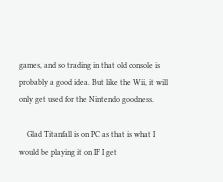games, and so trading in that old console is probably a good idea. But like the Wii, it will only get used for the Nintendo goodness.

    Glad Titanfall is on PC as that is what I would be playing it on IF I get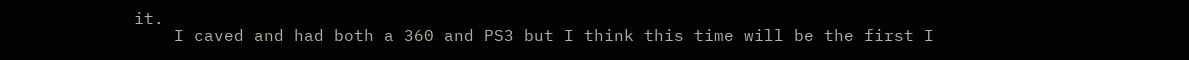it.
    I caved and had both a 360 and PS3 but I think this time will be the first I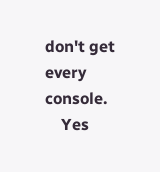don't get every console.
    Yes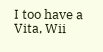I too have a Vita, Wii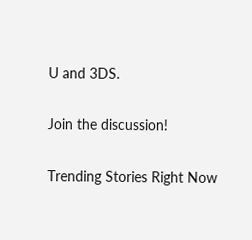U and 3DS.

Join the discussion!

Trending Stories Right Now